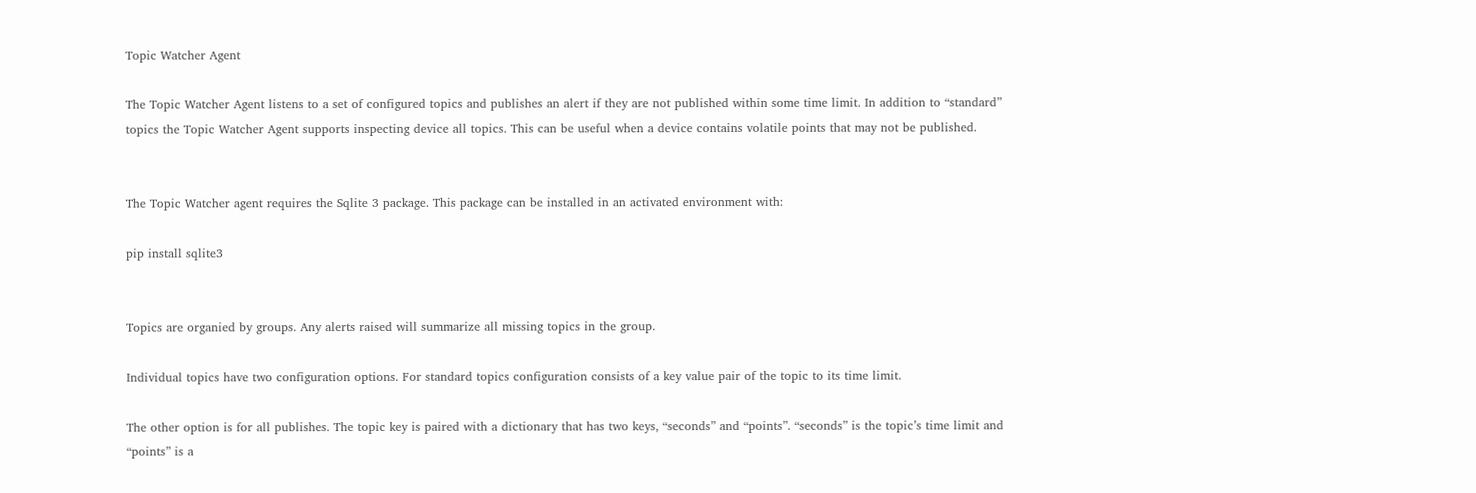Topic Watcher Agent

The Topic Watcher Agent listens to a set of configured topics and publishes an alert if they are not published within some time limit. In addition to “standard” topics the Topic Watcher Agent supports inspecting device all topics. This can be useful when a device contains volatile points that may not be published.


The Topic Watcher agent requires the Sqlite 3 package. This package can be installed in an activated environment with:

pip install sqlite3


Topics are organied by groups. Any alerts raised will summarize all missing topics in the group.

Individual topics have two configuration options. For standard topics configuration consists of a key value pair of the topic to its time limit.

The other option is for all publishes. The topic key is paired with a dictionary that has two keys, “seconds” and “points”. “seconds” is the topic’s time limit and “points” is a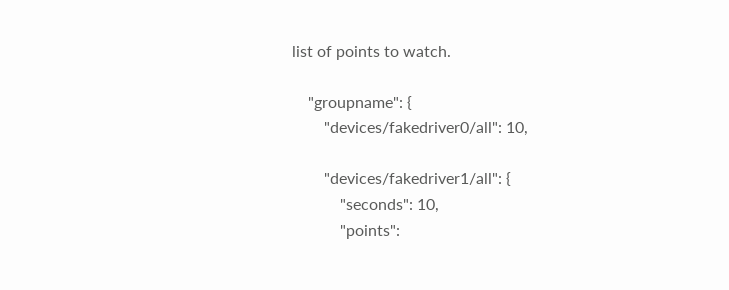list of points to watch.

    "groupname": {
        "devices/fakedriver0/all": 10,

        "devices/fakedriver1/all": {
            "seconds": 10,
            "points":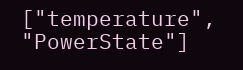["temperature", "PowerState"]